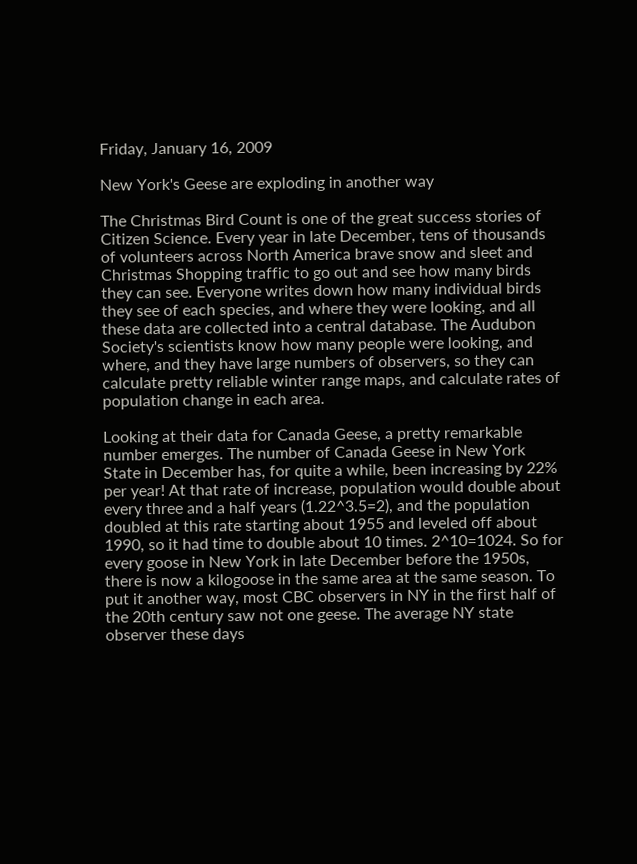Friday, January 16, 2009

New York's Geese are exploding in another way

The Christmas Bird Count is one of the great success stories of Citizen Science. Every year in late December, tens of thousands of volunteers across North America brave snow and sleet and Christmas Shopping traffic to go out and see how many birds they can see. Everyone writes down how many individual birds they see of each species, and where they were looking, and all these data are collected into a central database. The Audubon Society's scientists know how many people were looking, and where, and they have large numbers of observers, so they can calculate pretty reliable winter range maps, and calculate rates of population change in each area.

Looking at their data for Canada Geese, a pretty remarkable number emerges. The number of Canada Geese in New York State in December has, for quite a while, been increasing by 22% per year! At that rate of increase, population would double about every three and a half years (1.22^3.5=2), and the population doubled at this rate starting about 1955 and leveled off about 1990, so it had time to double about 10 times. 2^10=1024. So for every goose in New York in late December before the 1950s, there is now a kilogoose in the same area at the same season. To put it another way, most CBC observers in NY in the first half of the 20th century saw not one geese. The average NY state observer these days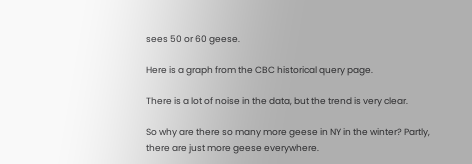sees 50 or 60 geese.

Here is a graph from the CBC historical query page.

There is a lot of noise in the data, but the trend is very clear.

So why are there so many more geese in NY in the winter? Partly, there are just more geese everywhere.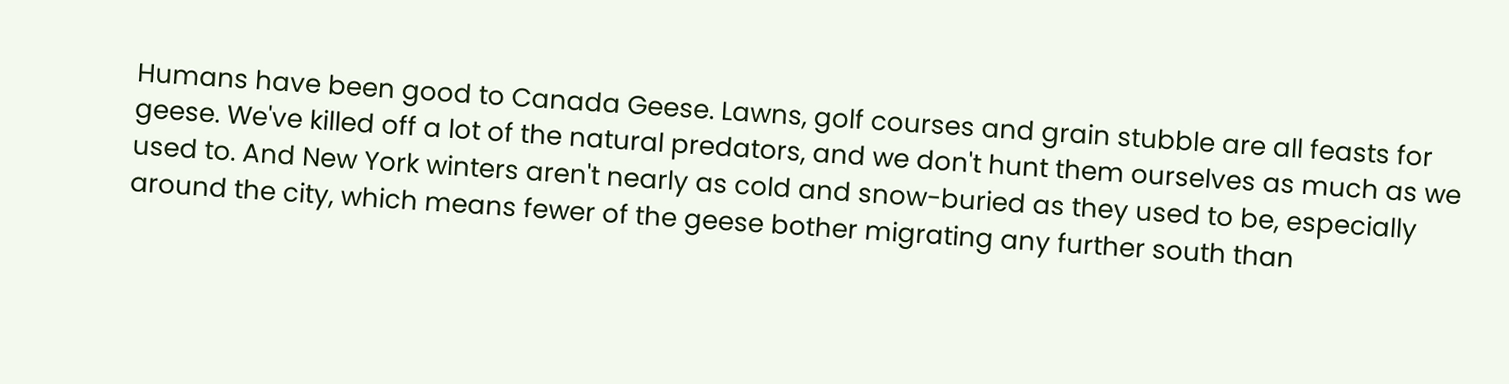Humans have been good to Canada Geese. Lawns, golf courses and grain stubble are all feasts for geese. We've killed off a lot of the natural predators, and we don't hunt them ourselves as much as we used to. And New York winters aren't nearly as cold and snow-buried as they used to be, especially around the city, which means fewer of the geese bother migrating any further south than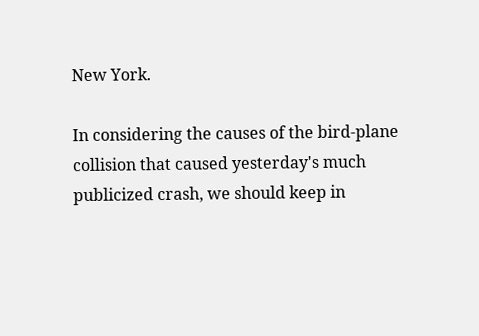New York.

In considering the causes of the bird-plane collision that caused yesterday's much publicized crash, we should keep in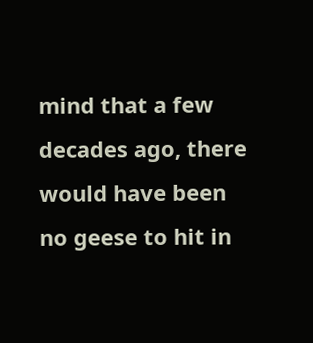mind that a few decades ago, there would have been no geese to hit in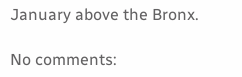January above the Bronx.

No comments: